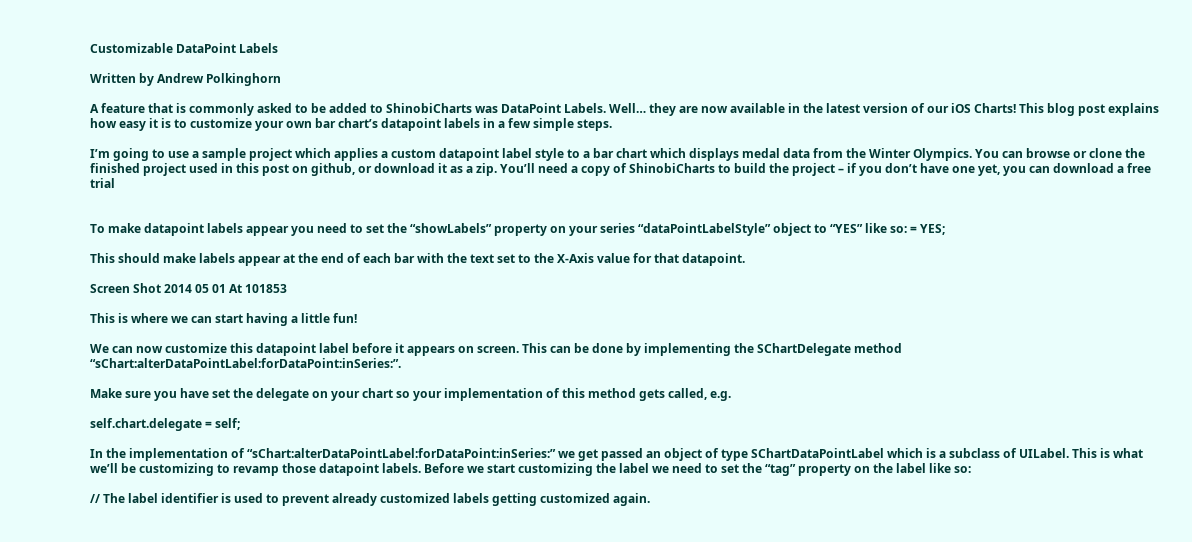Customizable DataPoint Labels

Written by Andrew Polkinghorn

A feature that is commonly asked to be added to ShinobiCharts was DataPoint Labels. Well… they are now available in the latest version of our iOS Charts! This blog post explains how easy it is to customize your own bar chart’s datapoint labels in a few simple steps.

I’m going to use a sample project which applies a custom datapoint label style to a bar chart which displays medal data from the Winter Olympics. You can browse or clone the finished project used in this post on github, or download it as a zip. You’ll need a copy of ShinobiCharts to build the project – if you don’t have one yet, you can download a free trial


To make datapoint labels appear you need to set the “showLabels” property on your series “dataPointLabelStyle” object to “YES” like so: = YES;

This should make labels appear at the end of each bar with the text set to the X-Axis value for that datapoint.

Screen Shot 2014 05 01 At 101853

This is where we can start having a little fun!

We can now customize this datapoint label before it appears on screen. This can be done by implementing the SChartDelegate method “sChart:alterDataPointLabel:forDataPoint:inSeries:”.

Make sure you have set the delegate on your chart so your implementation of this method gets called, e.g.

self.chart.delegate = self;

In the implementation of “sChart:alterDataPointLabel:forDataPoint:inSeries:” we get passed an object of type SChartDataPointLabel which is a subclass of UILabel. This is what we’ll be customizing to revamp those datapoint labels. Before we start customizing the label we need to set the “tag” property on the label like so:

// The label identifier is used to prevent already customized labels getting customized again.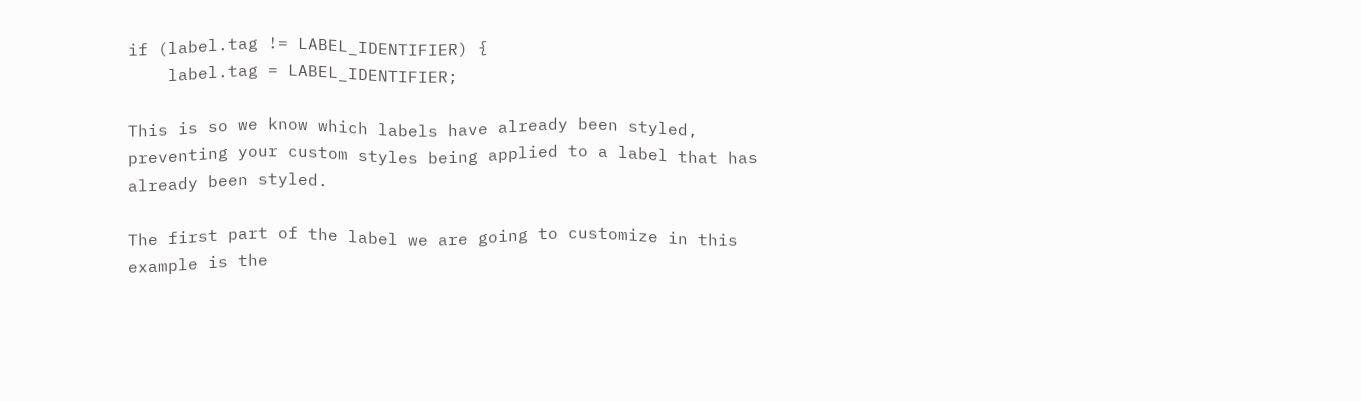if (label.tag != LABEL_IDENTIFIER) {
    label.tag = LABEL_IDENTIFIER;

This is so we know which labels have already been styled, preventing your custom styles being applied to a label that has already been styled.

The first part of the label we are going to customize in this example is the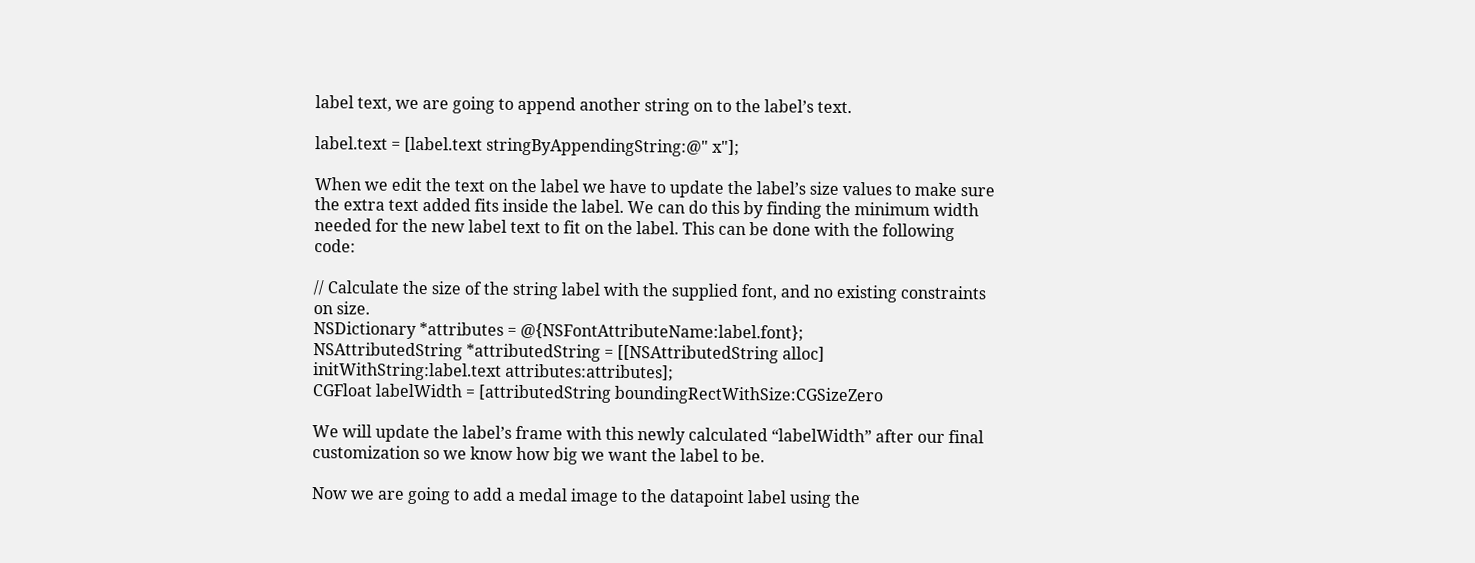label text, we are going to append another string on to the label’s text.

label.text = [label.text stringByAppendingString:@" x"];

When we edit the text on the label we have to update the label’s size values to make sure the extra text added fits inside the label. We can do this by finding the minimum width needed for the new label text to fit on the label. This can be done with the following code:

// Calculate the size of the string label with the supplied font, and no existing constraints on size.
NSDictionary *attributes = @{NSFontAttributeName:label.font};
NSAttributedString *attributedString = [[NSAttributedString alloc] initWithString:label.text attributes:attributes];
CGFloat labelWidth = [attributedString boundingRectWithSize:CGSizeZero

We will update the label’s frame with this newly calculated “labelWidth” after our final customization so we know how big we want the label to be.

Now we are going to add a medal image to the datapoint label using the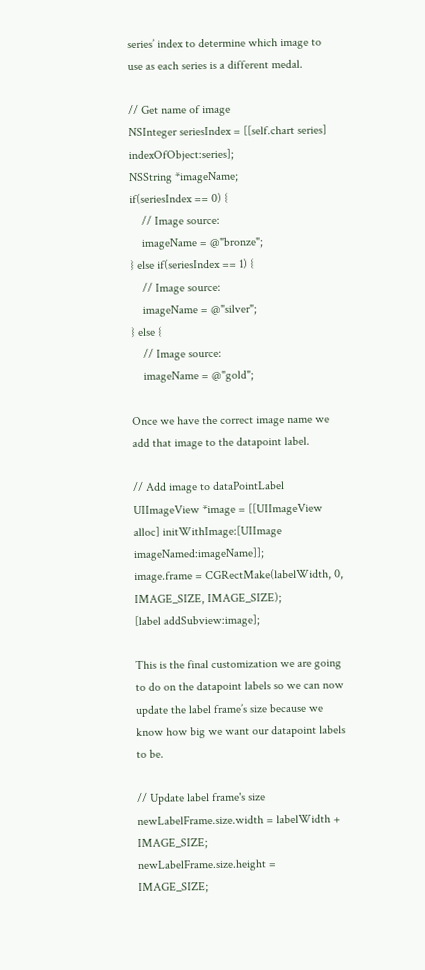series’ index to determine which image to use as each series is a different medal.

// Get name of image
NSInteger seriesIndex = [[self.chart series] indexOfObject:series];
NSString *imageName;
if(seriesIndex == 0) {
    // Image source:
    imageName = @"bronze";
} else if(seriesIndex == 1) {
    // Image source:
    imageName = @"silver";
} else {
    // Image source:
    imageName = @"gold";

Once we have the correct image name we add that image to the datapoint label.

// Add image to dataPointLabel
UIImageView *image = [[UIImageView alloc] initWithImage:[UIImage imageNamed:imageName]];
image.frame = CGRectMake(labelWidth, 0, IMAGE_SIZE, IMAGE_SIZE);
[label addSubview:image];

This is the final customization we are going to do on the datapoint labels so we can now update the label frame’s size because we know how big we want our datapoint labels to be.

// Update label frame's size
newLabelFrame.size.width = labelWidth + IMAGE_SIZE;
newLabelFrame.size.height = IMAGE_SIZE;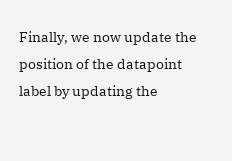Finally, we now update the position of the datapoint label by updating the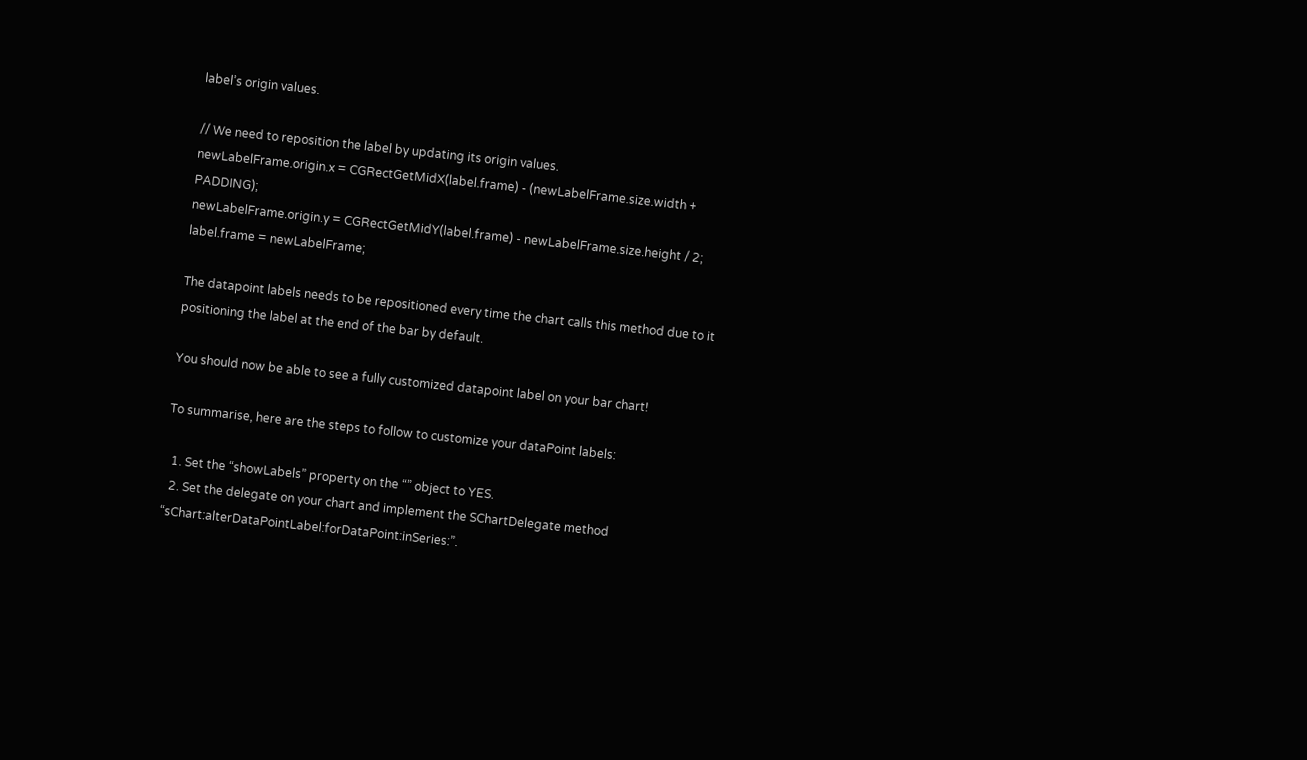label’s origin values.

// We need to reposition the label by updating its origin values.
newLabelFrame.origin.x = CGRectGetMidX(label.frame) - (newLabelFrame.size.width + PADDING);
newLabelFrame.origin.y = CGRectGetMidY(label.frame) - newLabelFrame.size.height / 2;
label.frame = newLabelFrame;

The datapoint labels needs to be repositioned every time the chart calls this method due to it positioning the label at the end of the bar by default.

You should now be able to see a fully customized datapoint label on your bar chart!

To summarise, here are the steps to follow to customize your dataPoint labels:

  1. Set the “showLabels” property on the “” object to YES.
  2. Set the delegate on your chart and implement the SChartDelegate method “sChart:alterDataPointLabel:forDataPoint:inSeries:”.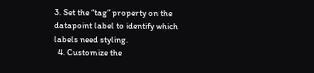3. Set the “tag” property on the datapoint label to identify which labels need styling.
  4. Customize the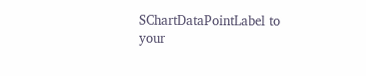SChartDataPointLabel to your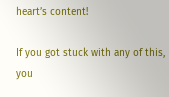heart’s content!

If you got stuck with any of this, you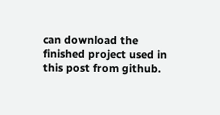can download the finished project used in this post from github.